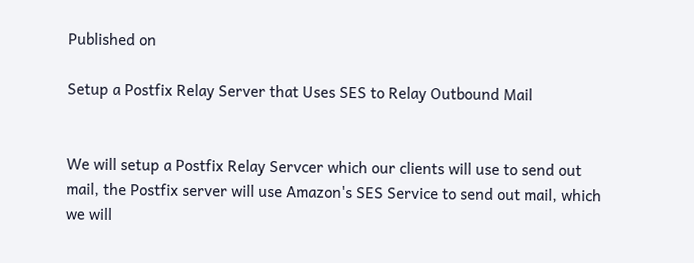Published on

Setup a Postfix Relay Server that Uses SES to Relay Outbound Mail


We will setup a Postfix Relay Servcer which our clients will use to send out mail, the Postfix server will use Amazon's SES Service to send out mail, which we will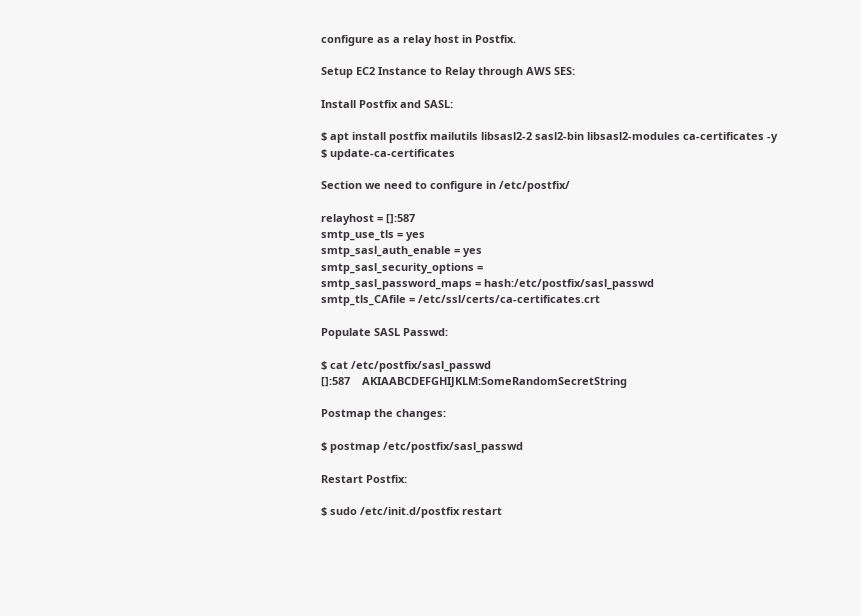configure as a relay host in Postfix.

Setup EC2 Instance to Relay through AWS SES:

Install Postfix and SASL:

$ apt install postfix mailutils libsasl2-2 sasl2-bin libsasl2-modules ca-certificates -y
$ update-ca-certificates

Section we need to configure in /etc/postfix/

relayhost = []:587
smtp_use_tls = yes
smtp_sasl_auth_enable = yes
smtp_sasl_security_options =
smtp_sasl_password_maps = hash:/etc/postfix/sasl_passwd
smtp_tls_CAfile = /etc/ssl/certs/ca-certificates.crt

Populate SASL Passwd:

$ cat /etc/postfix/sasl_passwd
[]:587    AKIAABCDEFGHIJKLM:SomeRandomSecretString

Postmap the changes:

$ postmap /etc/postfix/sasl_passwd

Restart Postfix:

$ sudo /etc/init.d/postfix restart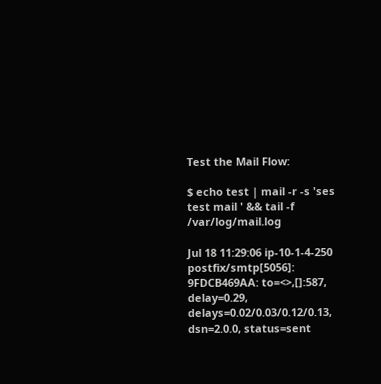Test the Mail Flow:

$ echo test | mail -r -s 'ses test mail ' && tail -f /var/log/mail.log

Jul 18 11:29:06 ip-10-1-4-250 postfix/smtp[5056]: 9FDCB469AA: to=<>,[]:587, delay=0.29, delays=0.02/0.03/0.12/0.13, dsn=2.0.0, status=sent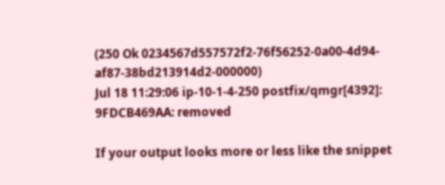(250 Ok 0234567d557572f2-76f56252-0a00-4d94-af87-38bd213914d2-000000)
Jul 18 11:29:06 ip-10-1-4-250 postfix/qmgr[4392]: 9FDCB469AA: removed

If your output looks more or less like the snippet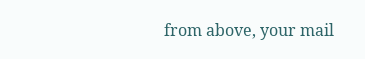from above, your mail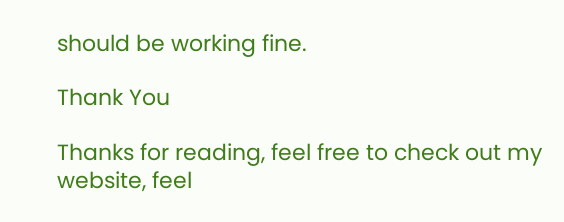should be working fine.

Thank You

Thanks for reading, feel free to check out my website, feel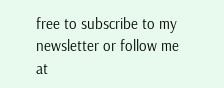free to subscribe to my newsletter or follow me at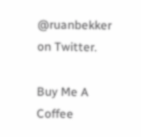@ruanbekker on Twitter.

Buy Me A Coffee